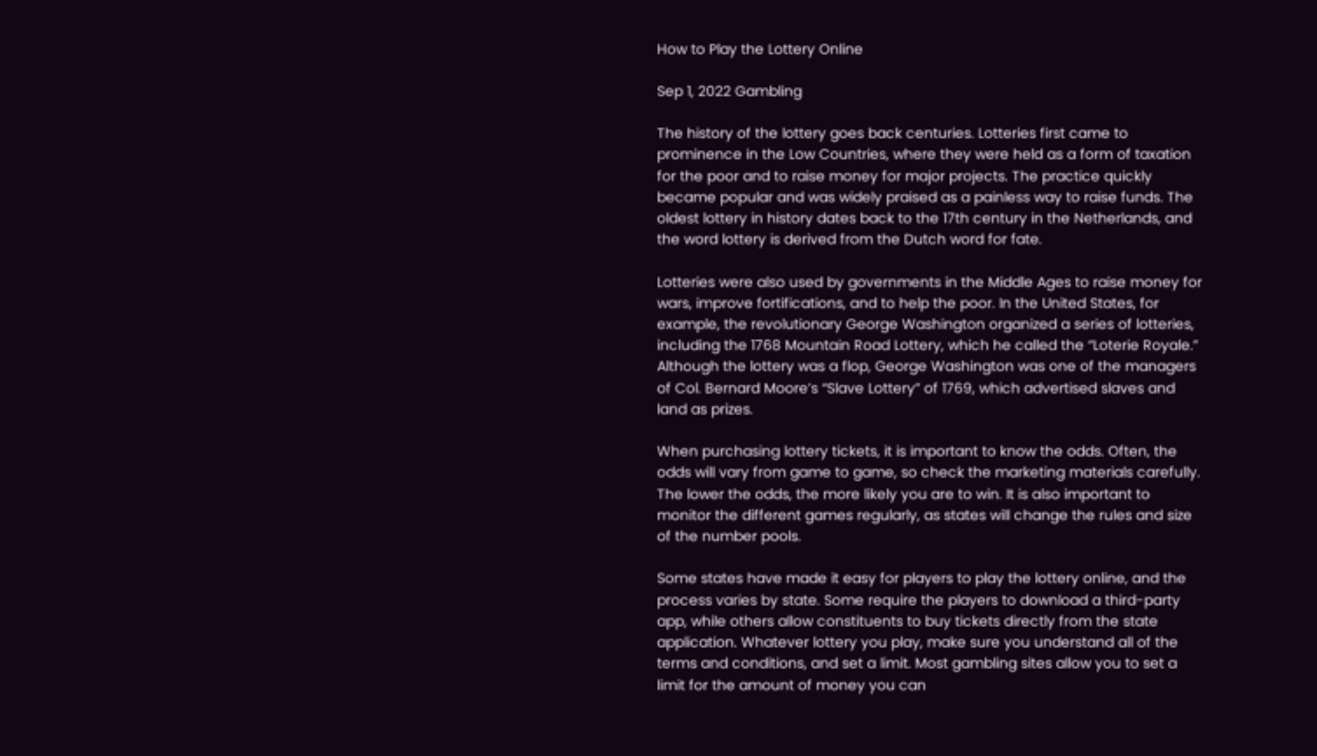How to Play the Lottery Online

Sep 1, 2022 Gambling

The history of the lottery goes back centuries. Lotteries first came to prominence in the Low Countries, where they were held as a form of taxation for the poor and to raise money for major projects. The practice quickly became popular and was widely praised as a painless way to raise funds. The oldest lottery in history dates back to the 17th century in the Netherlands, and the word lottery is derived from the Dutch word for fate.

Lotteries were also used by governments in the Middle Ages to raise money for wars, improve fortifications, and to help the poor. In the United States, for example, the revolutionary George Washington organized a series of lotteries, including the 1768 Mountain Road Lottery, which he called the “Loterie Royale.” Although the lottery was a flop, George Washington was one of the managers of Col. Bernard Moore’s “Slave Lottery” of 1769, which advertised slaves and land as prizes.

When purchasing lottery tickets, it is important to know the odds. Often, the odds will vary from game to game, so check the marketing materials carefully. The lower the odds, the more likely you are to win. It is also important to monitor the different games regularly, as states will change the rules and size of the number pools.

Some states have made it easy for players to play the lottery online, and the process varies by state. Some require the players to download a third-party app, while others allow constituents to buy tickets directly from the state application. Whatever lottery you play, make sure you understand all of the terms and conditions, and set a limit. Most gambling sites allow you to set a limit for the amount of money you can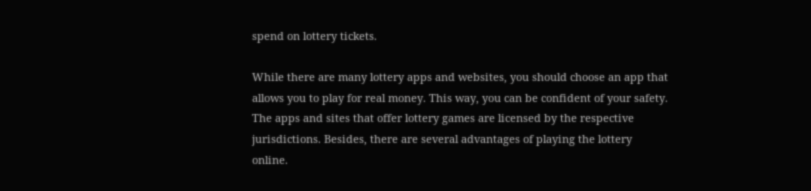spend on lottery tickets.

While there are many lottery apps and websites, you should choose an app that allows you to play for real money. This way, you can be confident of your safety. The apps and sites that offer lottery games are licensed by the respective jurisdictions. Besides, there are several advantages of playing the lottery online.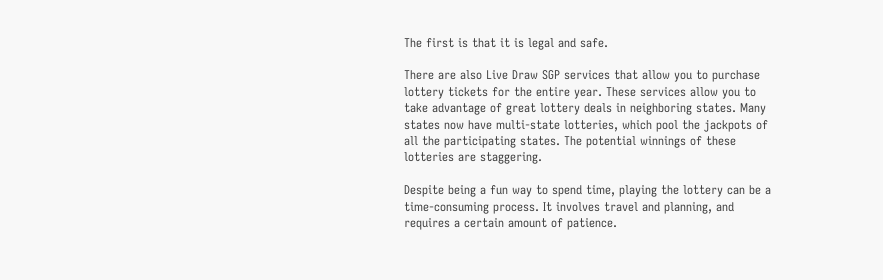The first is that it is legal and safe.

There are also Live Draw SGP services that allow you to purchase lottery tickets for the entire year. These services allow you to take advantage of great lottery deals in neighboring states. Many states now have multi-state lotteries, which pool the jackpots of all the participating states. The potential winnings of these lotteries are staggering.

Despite being a fun way to spend time, playing the lottery can be a time-consuming process. It involves travel and planning, and requires a certain amount of patience.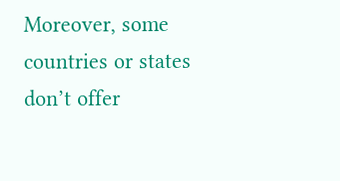Moreover, some countries or states don’t offer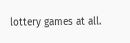lottery games at all.